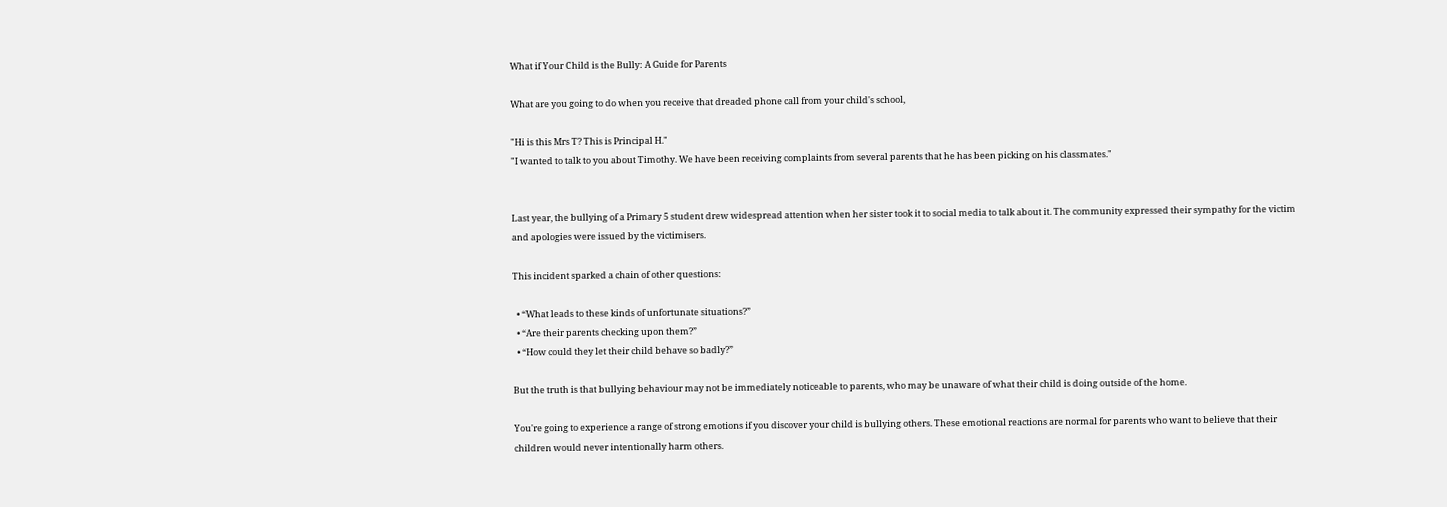What if Your Child is the Bully: A Guide for Parents

What are you going to do when you receive that dreaded phone call from your child's school,

"Hi is this Mrs T? This is Principal H."
"I wanted to talk to you about Timothy. We have been receiving complaints from several parents that he has been picking on his classmates."


Last year, the bullying of a Primary 5 student drew widespread attention when her sister took it to social media to talk about it. The community expressed their sympathy for the victim and apologies were issued by the victimisers.

This incident sparked a chain of other questions:

  • “What leads to these kinds of unfortunate situations?”
  • “Are their parents checking upon them?”
  • “How could they let their child behave so badly?”

But the truth is that bullying behaviour may not be immediately noticeable to parents, who may be unaware of what their child is doing outside of the home.

You're going to experience a range of strong emotions if you discover your child is bullying others. These emotional reactions are normal for parents who want to believe that their children would never intentionally harm others.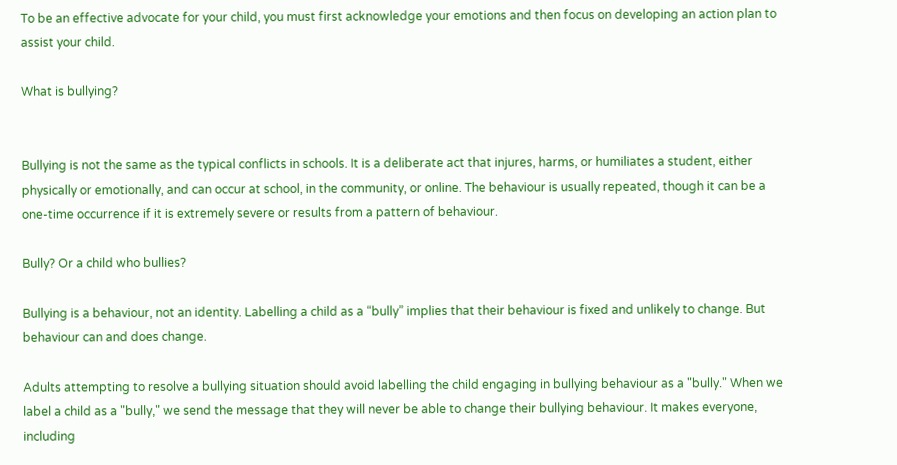To be an effective advocate for your child, you must first acknowledge your emotions and then focus on developing an action plan to assist your child.

What is bullying?


Bullying is not the same as the typical conflicts in schools. It is a deliberate act that injures, harms, or humiliates a student, either physically or emotionally, and can occur at school, in the community, or online. The behaviour is usually repeated, though it can be a one-time occurrence if it is extremely severe or results from a pattern of behaviour.

Bully? Or a child who bullies?

Bullying is a behaviour, not an identity. Labelling a child as a “bully” implies that their behaviour is fixed and unlikely to change. But behaviour can and does change.

Adults attempting to resolve a bullying situation should avoid labelling the child engaging in bullying behaviour as a "bully." When we label a child as a "bully," we send the message that they will never be able to change their bullying behaviour. It makes everyone, including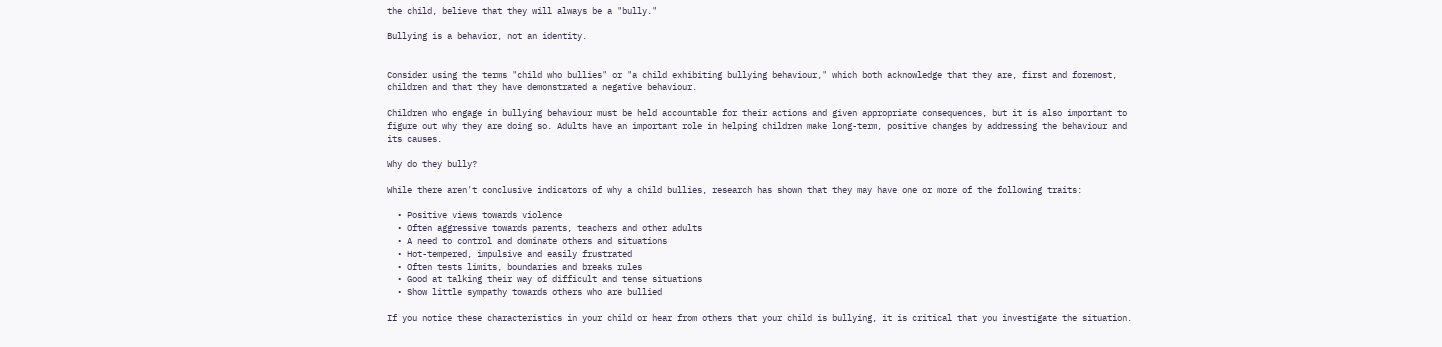the child, believe that they will always be a "bully."

Bullying is a behavior, not an identity.


Consider using the terms "child who bullies" or "a child exhibiting bullying behaviour," which both acknowledge that they are, first and foremost, children and that they have demonstrated a negative behaviour.

Children who engage in bullying behaviour must be held accountable for their actions and given appropriate consequences, but it is also important to figure out why they are doing so. Adults have an important role in helping children make long-term, positive changes by addressing the behaviour and its causes.

Why do they bully?

While there aren't conclusive indicators of why a child bullies, research has shown that they may have one or more of the following traits:

  • Positive views towards violence
  • Often aggressive towards parents, teachers and other adults
  • A need to control and dominate others and situations
  • Hot-tempered, impulsive and easily frustrated
  • Often tests limits, boundaries and breaks rules
  • Good at talking their way of difficult and tense situations
  • Show little sympathy towards others who are bullied

If you notice these characteristics in your child or hear from others that your child is bullying, it is critical that you investigate the situation.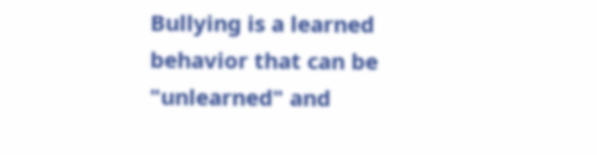Bullying is a learned behavior that can be "unlearned" and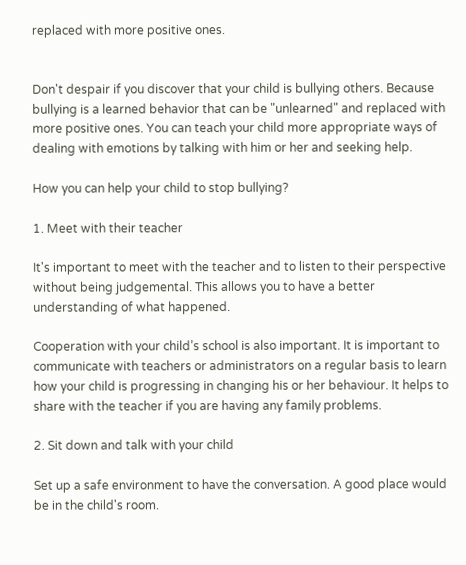replaced with more positive ones.


Don't despair if you discover that your child is bullying others. Because bullying is a learned behavior that can be "unlearned" and replaced with more positive ones. You can teach your child more appropriate ways of dealing with emotions by talking with him or her and seeking help.

How you can help your child to stop bullying?

1. Meet with their teacher

It's important to meet with the teacher and to listen to their perspective without being judgemental. This allows you to have a better understanding of what happened.

Cooperation with your child’s school is also important. It is important to communicate with teachers or administrators on a regular basis to learn how your child is progressing in changing his or her behaviour. It helps to share with the teacher if you are having any family problems.

2. Sit down and talk with your child

Set up a safe environment to have the conversation. A good place would be in the child's room.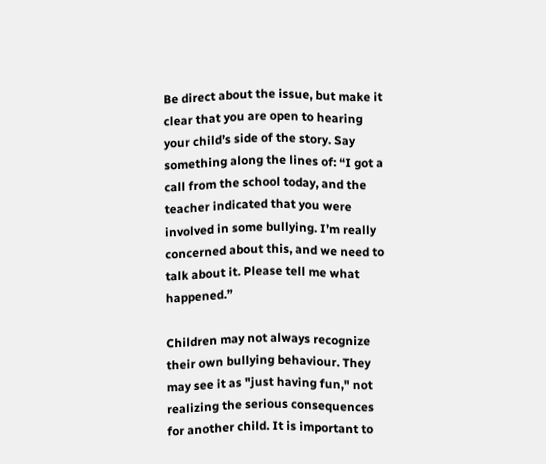Be direct about the issue, but make it clear that you are open to hearing your child’s side of the story. Say something along the lines of: “I got a call from the school today, and the teacher indicated that you were involved in some bullying. I’m really concerned about this, and we need to talk about it. Please tell me what happened.”

Children may not always recognize their own bullying behaviour. They may see it as "just having fun," not realizing the serious consequences for another child. It is important to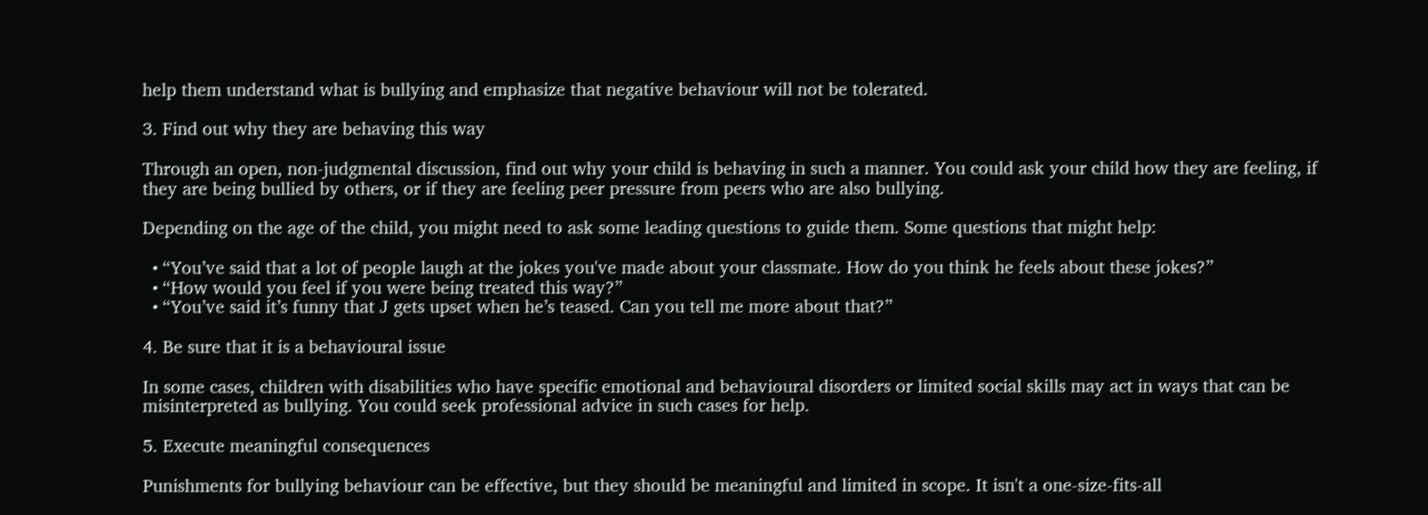help them understand what is bullying and emphasize that negative behaviour will not be tolerated.

3. Find out why they are behaving this way

Through an open, non-judgmental discussion, find out why your child is behaving in such a manner. You could ask your child how they are feeling, if they are being bullied by others, or if they are feeling peer pressure from peers who are also bullying.

Depending on the age of the child, you might need to ask some leading questions to guide them. Some questions that might help:

  • “You’ve said that a lot of people laugh at the jokes you've made about your classmate. How do you think he feels about these jokes?”
  • “How would you feel if you were being treated this way?”
  • “You’ve said it’s funny that J gets upset when he’s teased. Can you tell me more about that?”

4. Be sure that it is a behavioural issue

In some cases, children with disabilities who have specific emotional and behavioural disorders or limited social skills may act in ways that can be misinterpreted as bullying. You could seek professional advice in such cases for help.

5. Execute meaningful consequences

Punishments for bullying behaviour can be effective, but they should be meaningful and limited in scope. It isn't a one-size-fits-all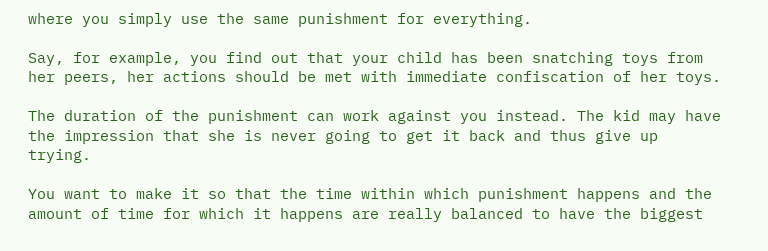where you simply use the same punishment for everything.

Say, for example, you find out that your child has been snatching toys from her peers, her actions should be met with immediate confiscation of her toys.

The duration of the punishment can work against you instead. The kid may have the impression that she is never going to get it back and thus give up trying.

You want to make it so that the time within which punishment happens and the amount of time for which it happens are really balanced to have the biggest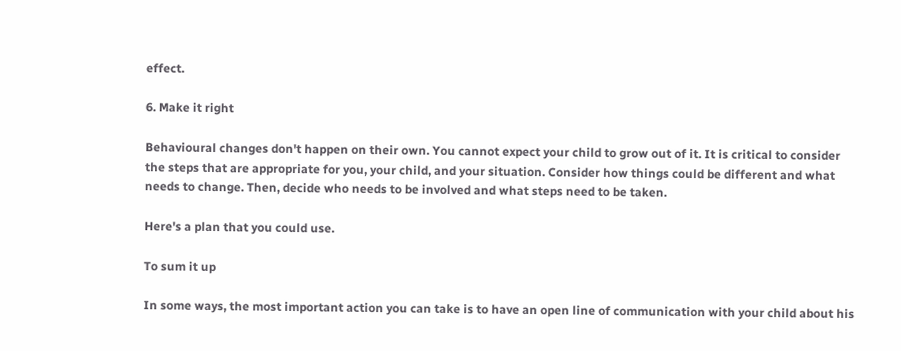effect.

6. Make it right

Behavioural changes don't happen on their own. You cannot expect your child to grow out of it. It is critical to consider the steps that are appropriate for you, your child, and your situation. Consider how things could be different and what needs to change. Then, decide who needs to be involved and what steps need to be taken.

Here's a plan that you could use.

To sum it up

In some ways, the most important action you can take is to have an open line of communication with your child about his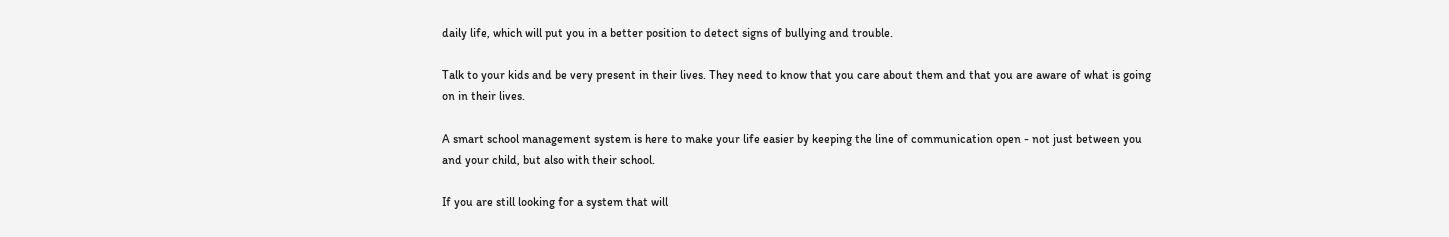daily life, which will put you in a better position to detect signs of bullying and trouble.

Talk to your kids and be very present in their lives. They need to know that you care about them and that you are aware of what is going on in their lives.

A smart school management system is here to make your life easier by keeping the line of communication open - not just between you and your child, but also with their school.

If you are still looking for a system that will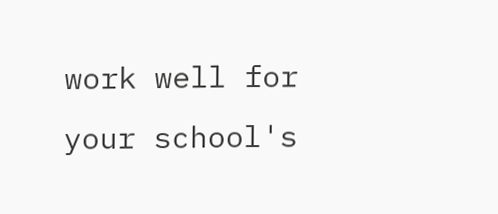work well for your school's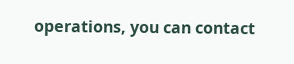operations, you can contact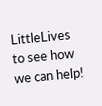LittleLives to see how we can help!